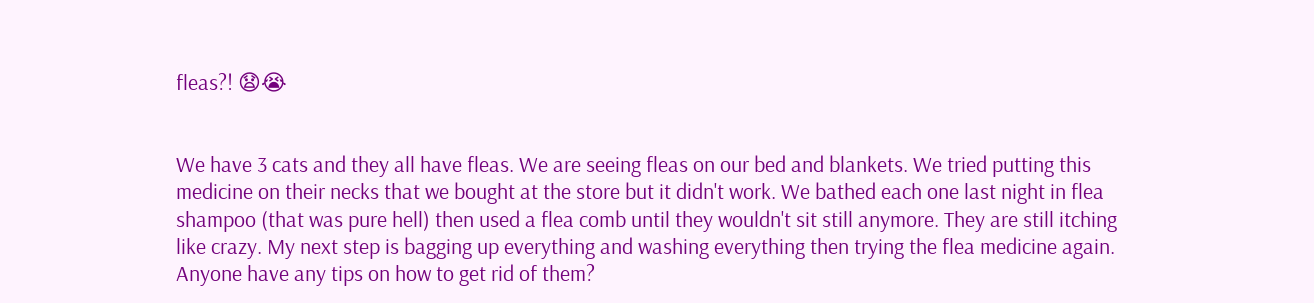fleas?! 😧😭


We have 3 cats and they all have fleas. We are seeing fleas on our bed and blankets. We tried putting this medicine on their necks that we bought at the store but it didn't work. We bathed each one last night in flea shampoo (that was pure hell) then used a flea comb until they wouldn't sit still anymore. They are still itching like crazy. My next step is bagging up everything and washing everything then trying the flea medicine again. Anyone have any tips on how to get rid of them?